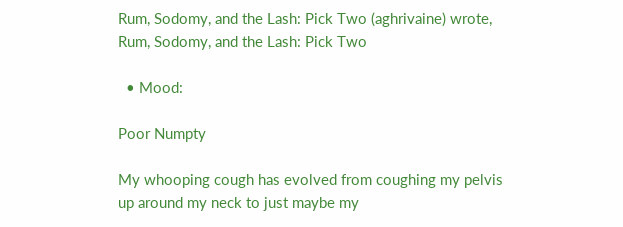Rum, Sodomy, and the Lash: Pick Two (aghrivaine) wrote,
Rum, Sodomy, and the Lash: Pick Two

  • Mood:

Poor Numpty

My whooping cough has evolved from coughing my pelvis up around my neck to just maybe my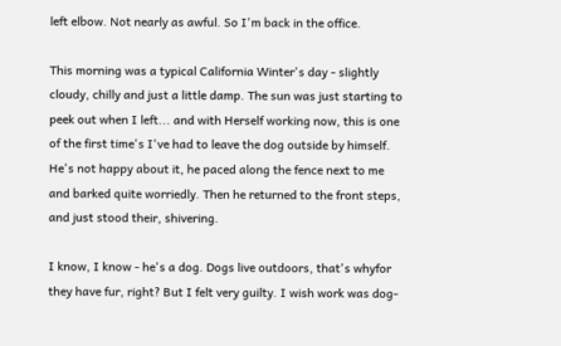left elbow. Not nearly as awful. So I'm back in the office.

This morning was a typical California Winter's day - slightly cloudy, chilly and just a little damp. The sun was just starting to peek out when I left... and with Herself working now, this is one of the first time's I've had to leave the dog outside by himself. He's not happy about it, he paced along the fence next to me and barked quite worriedly. Then he returned to the front steps, and just stood their, shivering.

I know, I know - he's a dog. Dogs live outdoors, that's whyfor they have fur, right? But I felt very guilty. I wish work was dog-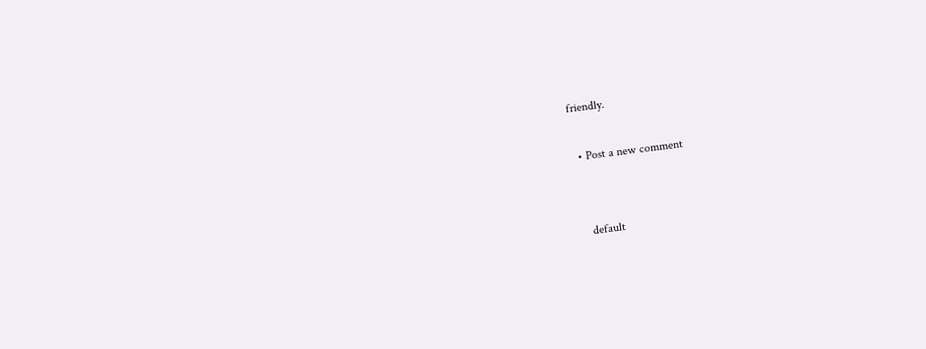friendly.

  • Post a new comment


    default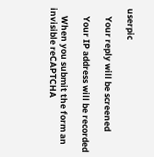userpic

    Your reply will be screened

    Your IP address will be recorded

    When you submit the form an invisible reCAPTCHA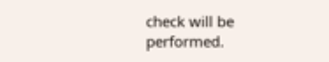check will be performed.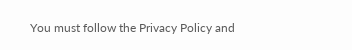You must follow the Privacy Policy and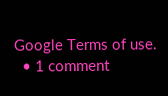Google Terms of use.
  • 1 comment